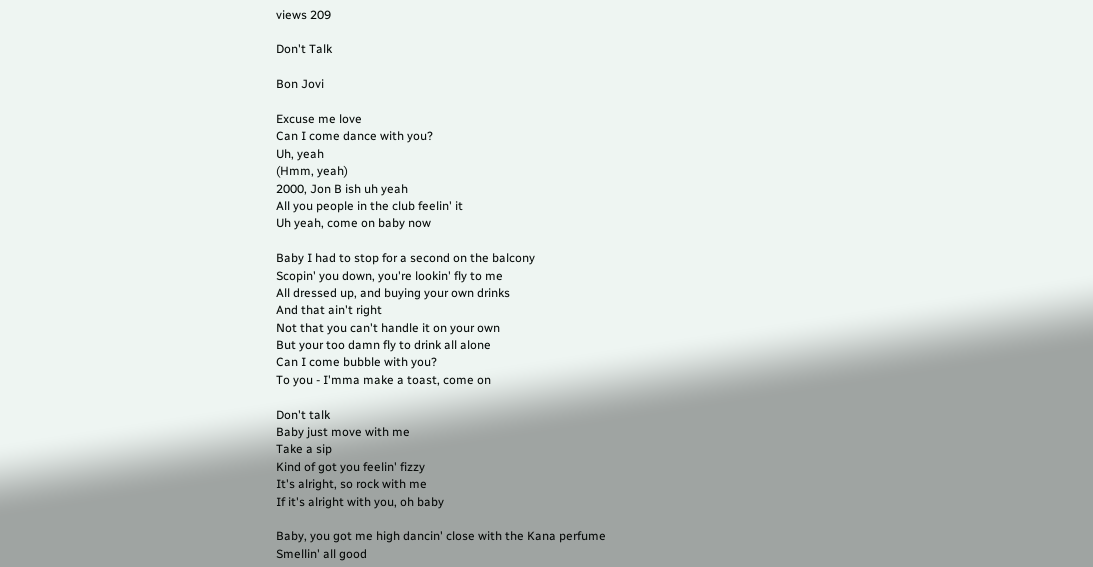views 209

Don't Talk

Bon Jovi

Excuse me love
Can I come dance with you?
Uh, yeah
(Hmm, yeah)
2000, Jon B ish uh yeah
All you people in the club feelin' it
Uh yeah, come on baby now

Baby I had to stop for a second on the balcony
Scopin' you down, you're lookin' fly to me
All dressed up, and buying your own drinks
And that ain't right
Not that you can't handle it on your own
But your too damn fly to drink all alone
Can I come bubble with you?
To you - I'mma make a toast, come on

Don't talk
Baby just move with me
Take a sip
Kind of got you feelin' fizzy
It's alright, so rock with me
If it's alright with you, oh baby

Baby, you got me high dancin' close with the Kana perfume
Smellin' all good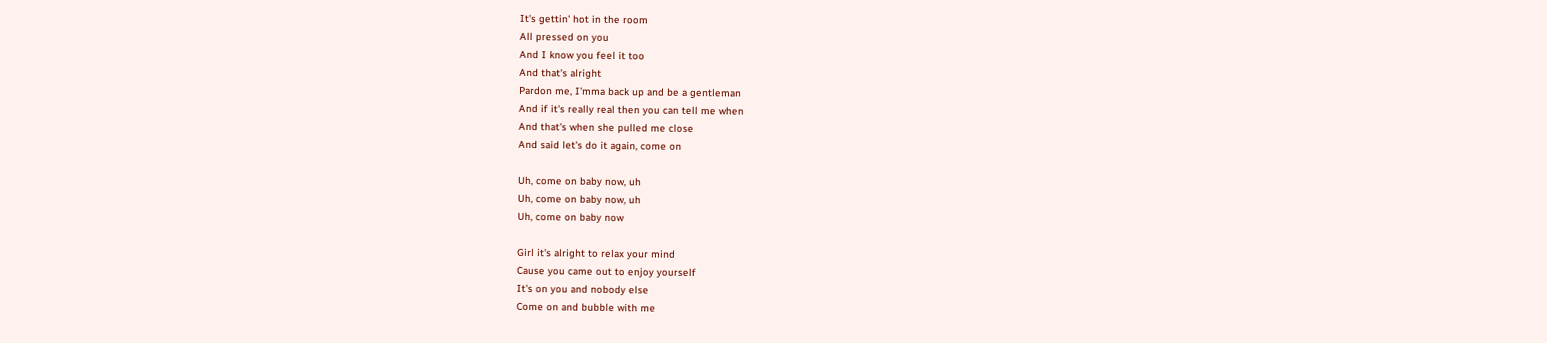It's gettin' hot in the room
All pressed on you
And I know you feel it too
And that's alright
Pardon me, I'mma back up and be a gentleman
And if it's really real then you can tell me when
And that's when she pulled me close
And said let's do it again, come on

Uh, come on baby now, uh
Uh, come on baby now, uh
Uh, come on baby now

Girl it's alright to relax your mind
Cause you came out to enjoy yourself
It's on you and nobody else
Come on and bubble with me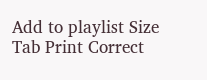Add to playlist Size Tab Print Correct